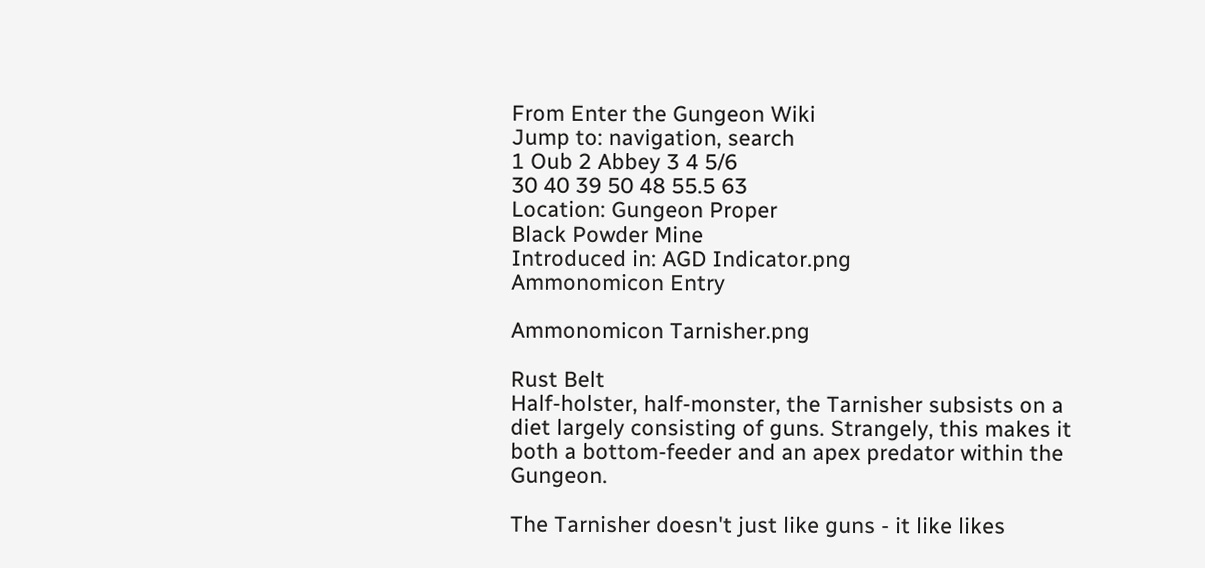From Enter the Gungeon Wiki
Jump to: navigation, search
1 Oub 2 Abbey 3 4 5/6
30 40 39 50 48 55.5 63
Location: Gungeon Proper
Black Powder Mine
Introduced in: AGD Indicator.png
Ammonomicon Entry

Ammonomicon Tarnisher.png

Rust Belt
Half-holster, half-monster, the Tarnisher subsists on a diet largely consisting of guns. Strangely, this makes it both a bottom-feeder and an apex predator within the Gungeon.

The Tarnisher doesn't just like guns - it like likes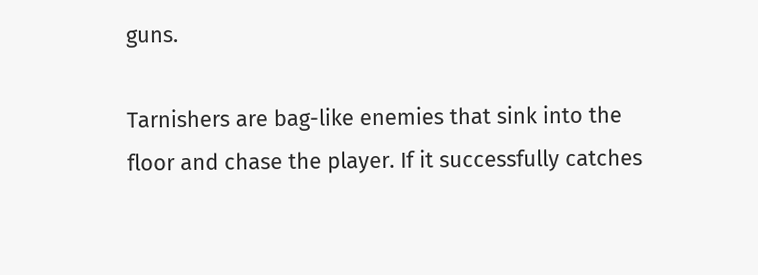guns.

Tarnishers are bag-like enemies that sink into the floor and chase the player. If it successfully catches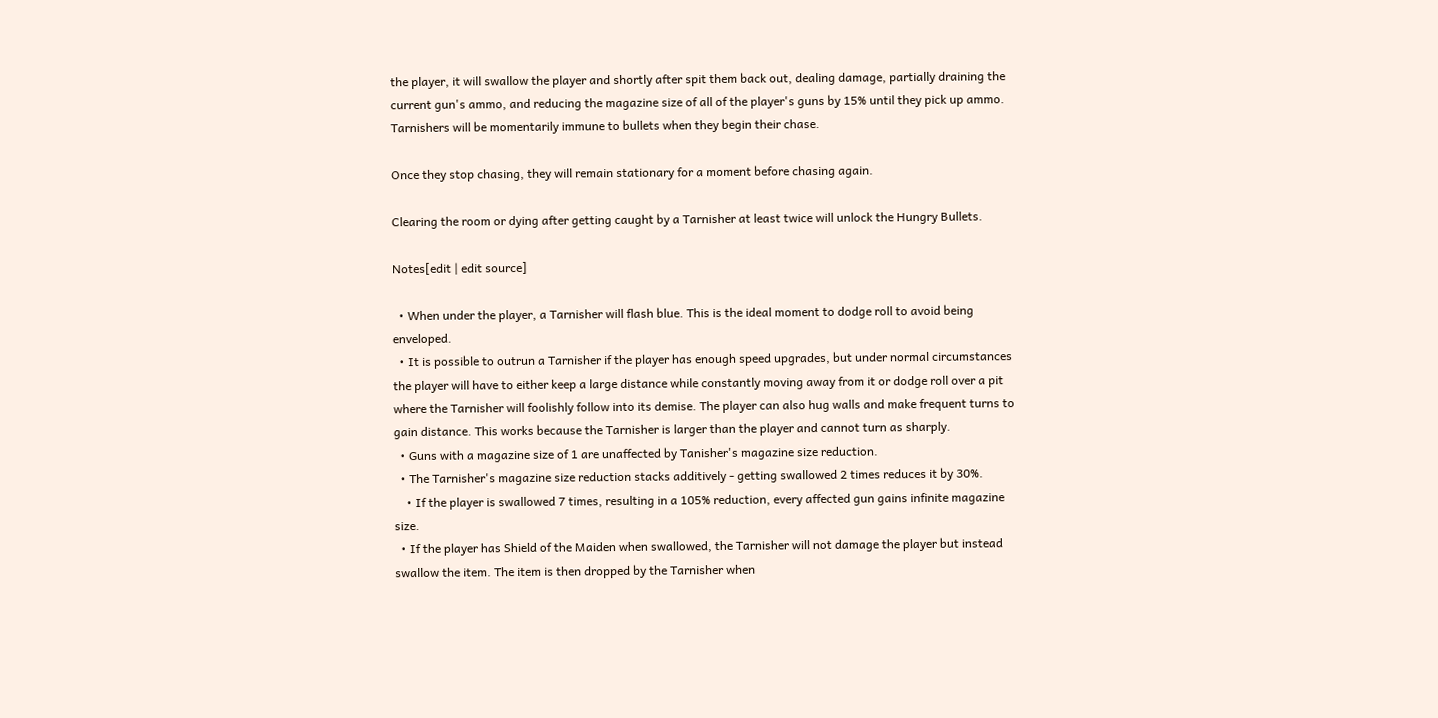the player, it will swallow the player and shortly after spit them back out, dealing damage, partially draining the current gun's ammo, and reducing the magazine size of all of the player's guns by 15% until they pick up ammo. Tarnishers will be momentarily immune to bullets when they begin their chase.

Once they stop chasing, they will remain stationary for a moment before chasing again.

Clearing the room or dying after getting caught by a Tarnisher at least twice will unlock the Hungry Bullets.

Notes[edit | edit source]

  • When under the player, a Tarnisher will flash blue. This is the ideal moment to dodge roll to avoid being enveloped.
  • It is possible to outrun a Tarnisher if the player has enough speed upgrades, but under normal circumstances the player will have to either keep a large distance while constantly moving away from it or dodge roll over a pit where the Tarnisher will foolishly follow into its demise. The player can also hug walls and make frequent turns to gain distance. This works because the Tarnisher is larger than the player and cannot turn as sharply.
  • Guns with a magazine size of 1 are unaffected by Tanisher's magazine size reduction.
  • The Tarnisher's magazine size reduction stacks additively - getting swallowed 2 times reduces it by 30%.
    • If the player is swallowed 7 times, resulting in a 105% reduction, every affected gun gains infinite magazine size.
  • If the player has Shield of the Maiden when swallowed, the Tarnisher will not damage the player but instead swallow the item. The item is then dropped by the Tarnisher when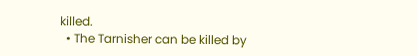killed.
  • The Tarnisher can be killed by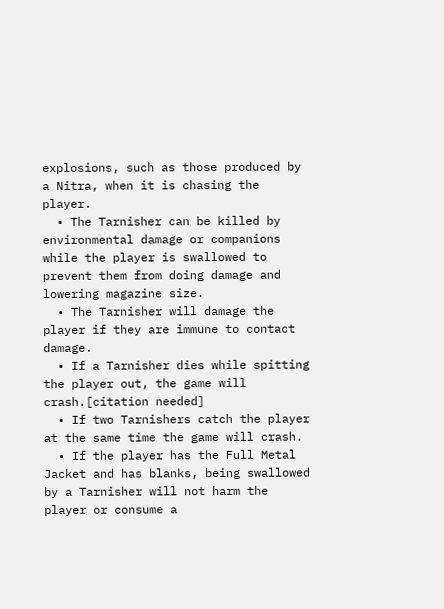explosions, such as those produced by a Nitra, when it is chasing the player.
  • The Tarnisher can be killed by environmental damage or companions while the player is swallowed to prevent them from doing damage and lowering magazine size.
  • The Tarnisher will damage the player if they are immune to contact damage.
  • If a Tarnisher dies while spitting the player out, the game will crash.[citation needed]
  • If two Tarnishers catch the player at the same time the game will crash.
  • If the player has the Full Metal Jacket and has blanks, being swallowed by a Tarnisher will not harm the player or consume a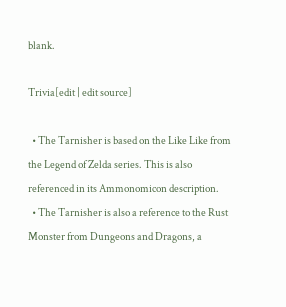blank.

Trivia[edit | edit source]

  • The Tarnisher is based on the Like Like from the Legend of Zelda series. This is also referenced in its Ammonomicon description.
  • The Tarnisher is also a reference to the Rust Monster from Dungeons and Dragons, a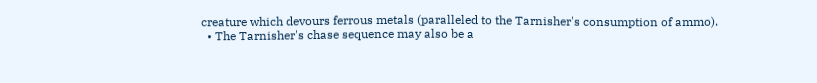creature which devours ferrous metals (paralleled to the Tarnisher's consumption of ammo).
  • The Tarnisher's chase sequence may also be a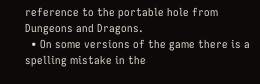reference to the portable hole from Dungeons and Dragons.
  • On some versions of the game there is a spelling mistake in the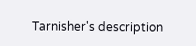Tarnisher's description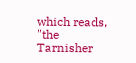which reads, "the Tarnisher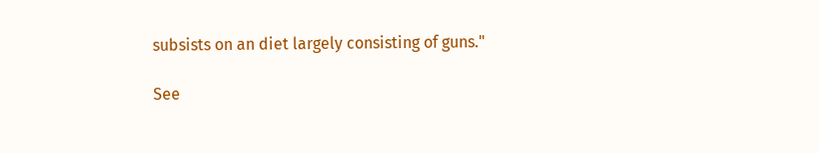subsists on an diet largely consisting of guns."

See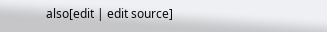also[edit | edit source]